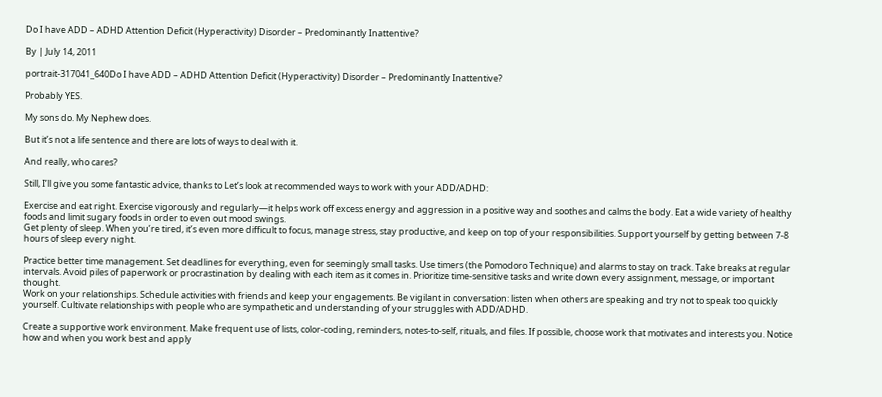Do I have ADD – ADHD Attention Deficit (Hyperactivity) Disorder – Predominantly Inattentive?

By | July 14, 2011

portrait-317041_640Do I have ADD – ADHD Attention Deficit (Hyperactivity) Disorder – Predominantly Inattentive?

Probably YES.

My sons do. My Nephew does.

But it’s not a life sentence and there are lots of ways to deal with it.

And really, who cares?

Still, I’ll give you some fantastic advice, thanks to Let’s look at recommended ways to work with your ADD/ADHD:

Exercise and eat right. Exercise vigorously and regularly—it helps work off excess energy and aggression in a positive way and soothes and calms the body. Eat a wide variety of healthy foods and limit sugary foods in order to even out mood swings.
Get plenty of sleep. When you’re tired, it’s even more difficult to focus, manage stress, stay productive, and keep on top of your responsibilities. Support yourself by getting between 7-8 hours of sleep every night.

Practice better time management. Set deadlines for everything, even for seemingly small tasks. Use timers (the Pomodoro Technique) and alarms to stay on track. Take breaks at regular intervals. Avoid piles of paperwork or procrastination by dealing with each item as it comes in. Prioritize time-sensitive tasks and write down every assignment, message, or important thought.
Work on your relationships. Schedule activities with friends and keep your engagements. Be vigilant in conversation: listen when others are speaking and try not to speak too quickly yourself. Cultivate relationships with people who are sympathetic and understanding of your struggles with ADD/ADHD.

Create a supportive work environment. Make frequent use of lists, color-coding, reminders, notes-to-self, rituals, and files. If possible, choose work that motivates and interests you. Notice how and when you work best and apply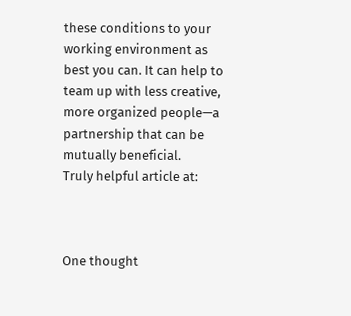these conditions to your working environment as best you can. It can help to team up with less creative, more organized people—a partnership that can be mutually beneficial.
Truly helpful article at:



One thought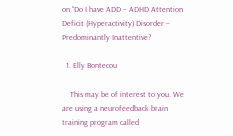on “Do I have ADD – ADHD Attention Deficit (Hyperactivity) Disorder – Predominantly Inattentive?

  1. Elly Bontecou

    This may be of interest to you. We are using a neurofeedback brain training program called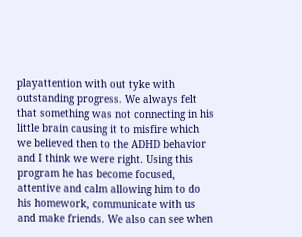playattention with out tyke with outstanding progress. We always felt that something was not connecting in his little brain causing it to misfire which we believed then to the ADHD behavior and I think we were right. Using this program he has become focused, attentive and calm allowing him to do his homework, communicate with us and make friends. We also can see when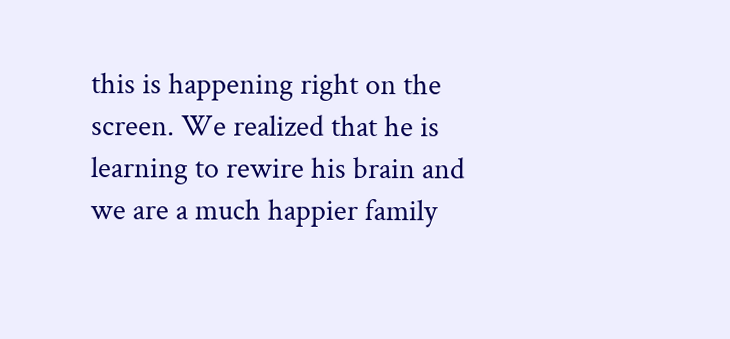this is happening right on the screen. We realized that he is learning to rewire his brain and we are a much happier family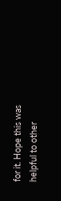for it. Hope this was helpful to other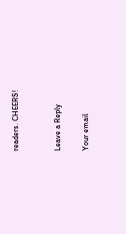readers. CHEERS!


Leave a Reply

Your email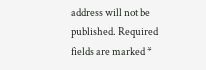address will not be published. Required fields are marked *